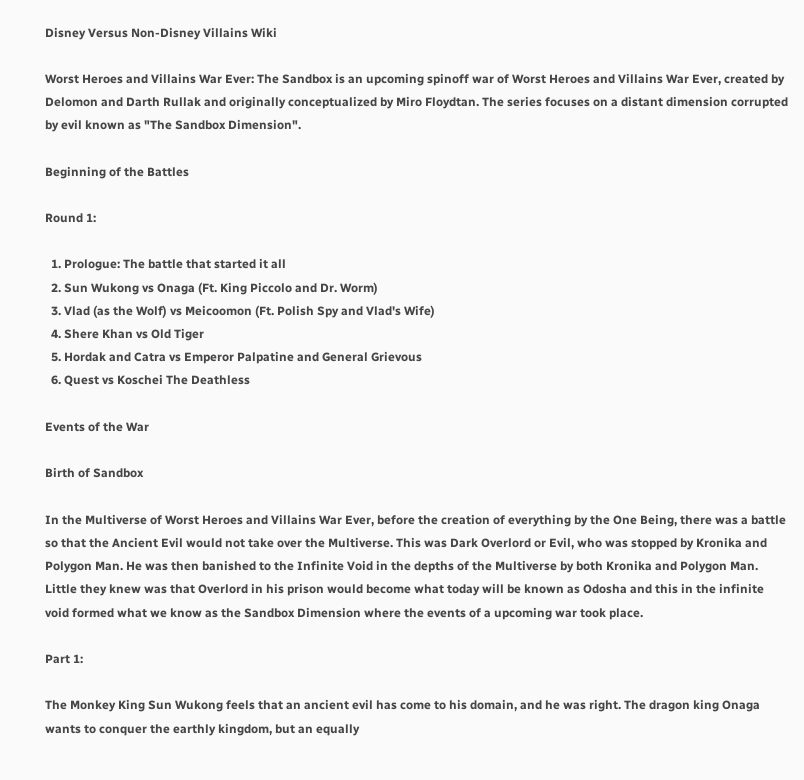Disney Versus Non-Disney Villains Wiki

Worst Heroes and Villains War Ever: The Sandbox is an upcoming spinoff war of Worst Heroes and Villains War Ever, created by Delomon and Darth Rullak and originally conceptualized by Miro Floydtan. The series focuses on a distant dimension corrupted by evil known as "The Sandbox Dimension".

Beginning of the Battles

Round 1:

  1. Prologue: The battle that started it all
  2. Sun Wukong vs Onaga (Ft. King Piccolo and Dr. Worm)
  3. Vlad (as the Wolf) vs Meicoomon (Ft. Polish Spy and Vlad's Wife)
  4. Shere Khan vs Old Tiger
  5. Hordak and Catra vs Emperor Palpatine and General Grievous
  6. Quest vs Koschei The Deathless

Events of the War

Birth of Sandbox

In the Multiverse of Worst Heroes and Villains War Ever, before the creation of everything by the One Being, there was a battle so that the Ancient Evil would not take over the Multiverse. This was Dark Overlord or Evil, who was stopped by Kronika and Polygon Man. He was then banished to the Infinite Void in the depths of the Multiverse by both Kronika and Polygon Man. Little they knew was that Overlord in his prison would become what today will be known as Odosha and this in the infinite void formed what we know as the Sandbox Dimension where the events of a upcoming war took place.

Part 1:

The Monkey King Sun Wukong feels that an ancient evil has come to his domain, and he was right. The dragon king Onaga wants to conquer the earthly kingdom, but an equally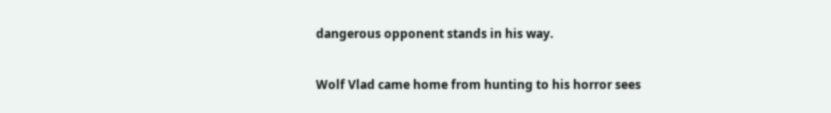dangerous opponent stands in his way.

Wolf Vlad came home from hunting to his horror sees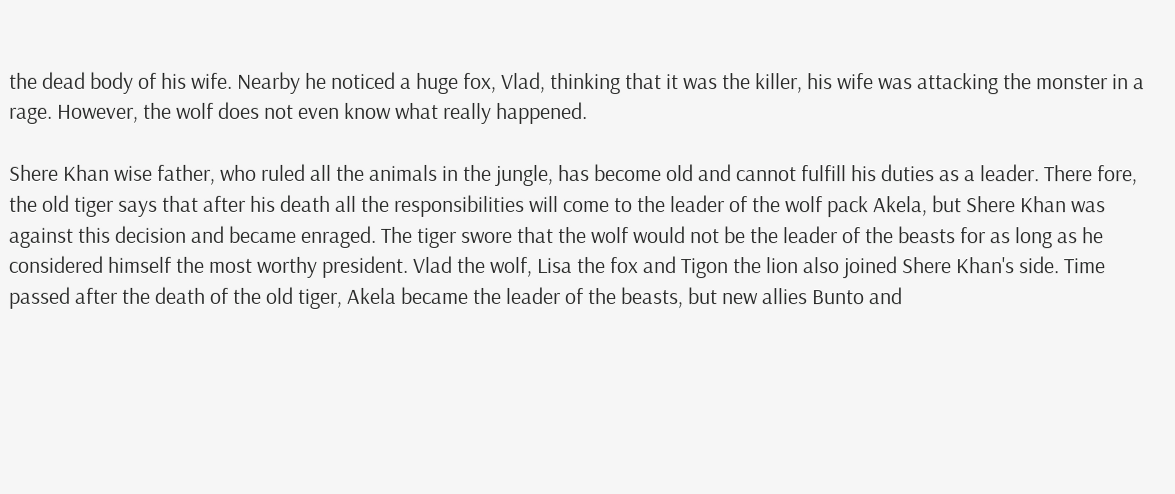the dead body of his wife. Nearby he noticed a huge fox, Vlad, thinking that it was the killer, his wife was attacking the monster in a rage. However, the wolf does not even know what really happened.

Shere Khan wise father, who ruled all the animals in the jungle, has become old and cannot fulfill his duties as a leader. There fore, the old tiger says that after his death all the responsibilities will come to the leader of the wolf pack Akela, but Shere Khan was against this decision and became enraged. The tiger swore that the wolf would not be the leader of the beasts for as long as he considered himself the most worthy president. Vlad the wolf, Lisa the fox and Tigon the lion also joined Shere Khan's side. Time passed after the death of the old tiger, Akela became the leader of the beasts, but new allies Bunto and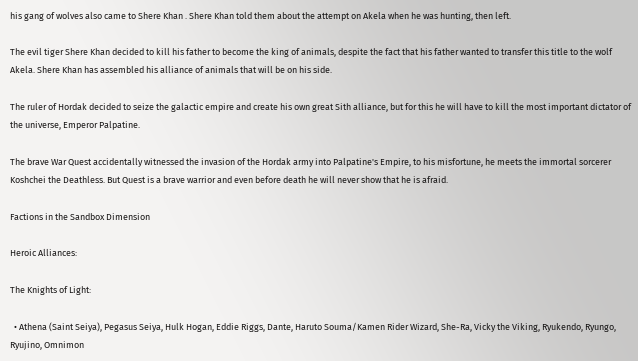his gang of wolves also came to Shere Khan . Shere Khan told them about the attempt on Akela when he was hunting, then left.

The evil tiger Shere Khan decided to kill his father to become the king of animals, despite the fact that his father wanted to transfer this title to the wolf Akela. Shere Khan has assembled his alliance of animals that will be on his side.

The ruler of Hordak decided to seize the galactic empire and create his own great Sith alliance, but for this he will have to kill the most important dictator of the universe, Emperor Palpatine.

The brave War Quest accidentally witnessed the invasion of the Hordak army into Palpatine's Empire, to his misfortune, he meets the immortal sorcerer Koshchei the Deathless. But Quest is a brave warrior and even before death he will never show that he is afraid.

Factions in the Sandbox Dimension

Heroic Alliances:

The Knights of Light:

  • Athena (Saint Seiya), Pegasus Seiya, Hulk Hogan, Eddie Riggs, Dante, Haruto Souma/Kamen Rider Wizard, She-Ra, Vicky the Viking, Ryukendo, Ryungo, Ryujino, Omnimon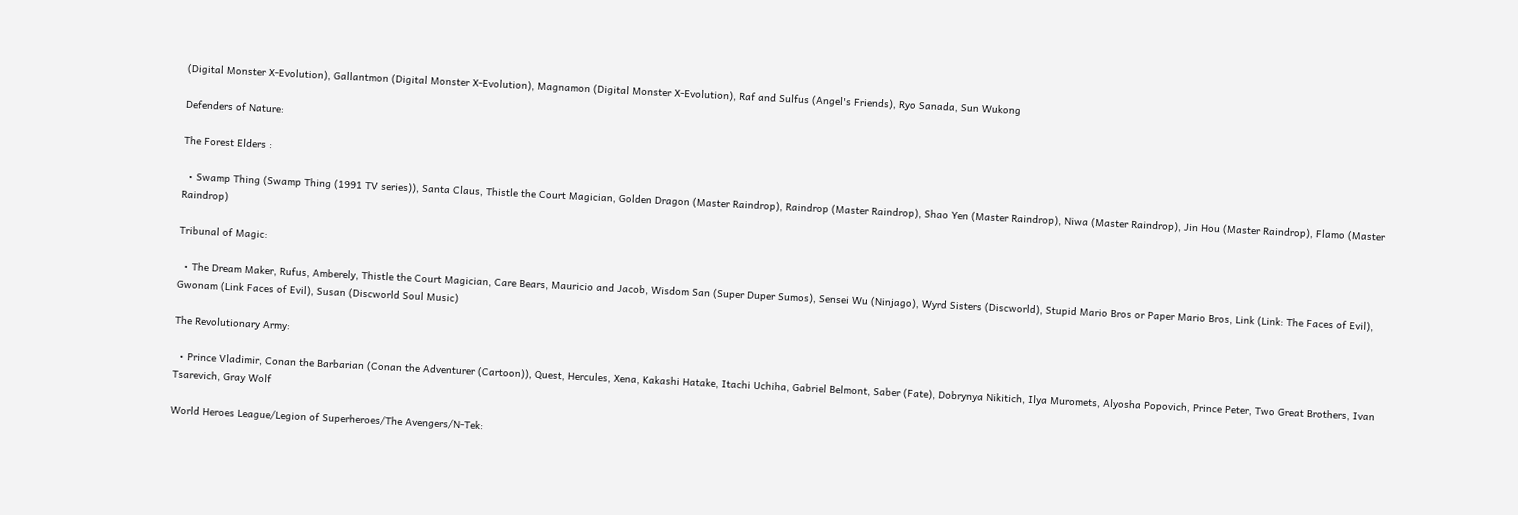(Digital Monster X-Evolution), Gallantmon (Digital Monster X-Evolution), Magnamon (Digital Monster X-Evolution), Raf and Sulfus (Angel's Friends), Ryo Sanada, Sun Wukong

Defenders of Nature:

The Forest Elders :

  • Swamp Thing (Swamp Thing (1991 TV series)), Santa Claus, Thistle the Court Magician, Golden Dragon (Master Raindrop), Raindrop (Master Raindrop), Shao Yen (Master Raindrop), Niwa (Master Raindrop), Jin Hou (Master Raindrop), Flamo (Master Raindrop)

Tribunal of Magic:

  • The Dream Maker, Rufus, Amberely, Thistle the Court Magician, Care Bears, Mauricio and Jacob, Wisdom San (Super Duper Sumos), Sensei Wu (Ninjago), Wyrd Sisters (Discworld), Stupid Mario Bros or Paper Mario Bros, Link (Link: The Faces of Evil), Gwonam (Link Faces of Evil), Susan (Discworld Soul Music)

The Revolutionary Army:

  • Prince Vladimir, Conan the Barbarian (Conan the Adventurer (Cartoon)), Quest, Hercules, Xena, Kakashi Hatake, Itachi Uchiha, Gabriel Belmont, Saber (Fate), Dobrynya Nikitich, Ilya Muromets, Alyosha Popovich, Prince Peter, Two Great Brothers, Ivan Tsarevich, Gray Wolf

World Heroes League/Legion of Superheroes/The Avengers/N-Tek: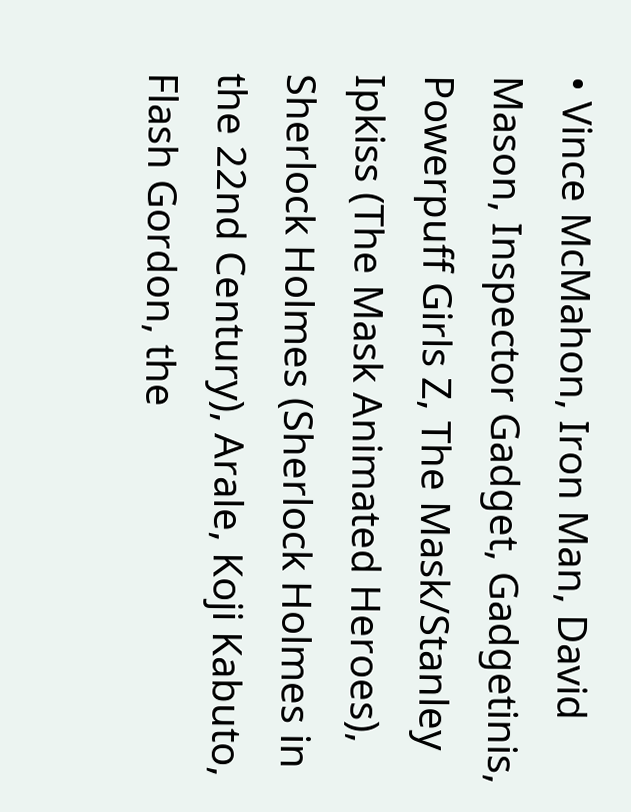• Vince McMahon, Iron Man, David Mason, Inspector Gadget, Gadgetinis, Powerpuff Girls Z, The Mask/Stanley Ipkiss (The Mask Animated Heroes), Sherlock Holmes (Sherlock Holmes in the 22nd Century), Arale, Koji Kabuto, Flash Gordon, the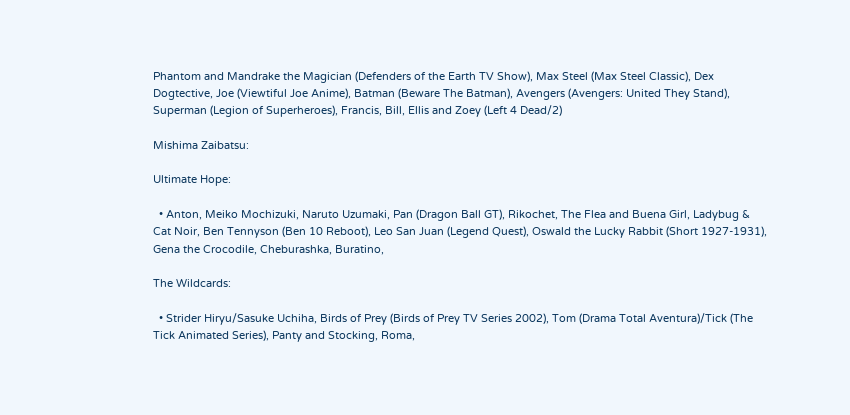Phantom and Mandrake the Magician (Defenders of the Earth TV Show), Max Steel (Max Steel Classic), Dex Dogtective, Joe (Viewtiful Joe Anime), Batman (Beware The Batman), Avengers (Avengers: United They Stand), Superman (Legion of Superheroes), Francis, Bill, Ellis and Zoey (Left 4 Dead/2)

Mishima Zaibatsu:

Ultimate Hope:

  • Anton, Meiko Mochizuki, Naruto Uzumaki, Pan (Dragon Ball GT), Rikochet, The Flea and Buena Girl, Ladybug & Cat Noir, Ben Tennyson (Ben 10 Reboot), Leo San Juan (Legend Quest), Oswald the Lucky Rabbit (Short 1927-1931), Gena the Crocodile, Cheburashka, Buratino,

The Wildcards:

  • Strider Hiryu/Sasuke Uchiha, Birds of Prey (Birds of Prey TV Series 2002), Tom (Drama Total Aventura)/Tick (The Tick Animated Series), Panty and Stocking, Roma,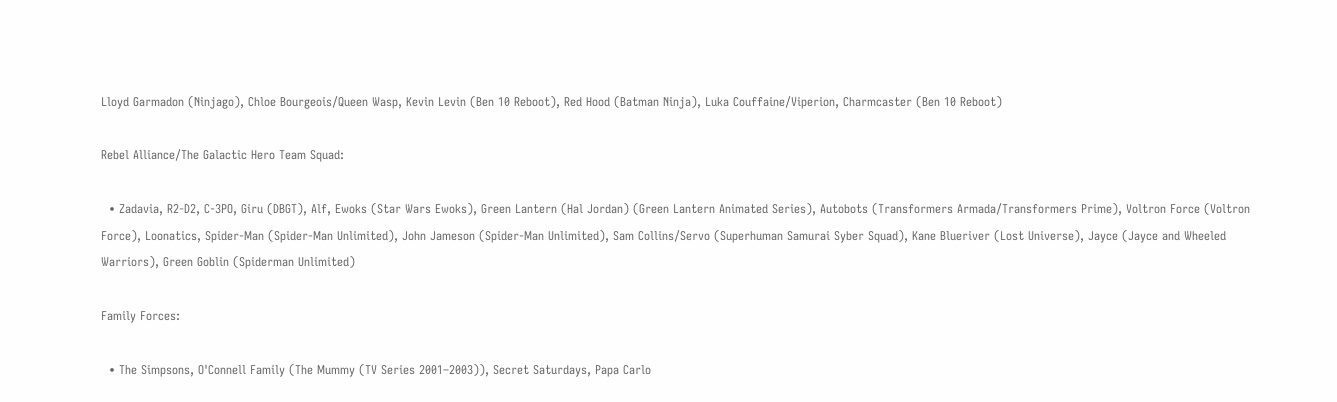Lloyd Garmadon (Ninjago), Chloe Bourgeois/Queen Wasp, Kevin Levin (Ben 10 Reboot), Red Hood (Batman Ninja), Luka Couffaine/Viperion, Charmcaster (Ben 10 Reboot)

Rebel Alliance/The Galactic Hero Team Squad:

  • Zadavia, R2-D2, C-3PO, Giru (DBGT), Alf, Ewoks (Star Wars Ewoks), Green Lantern (Hal Jordan) (Green Lantern Animated Series), Autobots (Transformers Armada/Transformers Prime), Voltron Force (Voltron Force), Loonatics, Spider-Man (Spider-Man Unlimited), John Jameson (Spider-Man Unlimited), Sam Collins/Servo (Superhuman Samurai Syber Squad), Kane Blueriver (Lost Universe), Jayce (Jayce and Wheeled Warriors), Green Goblin (Spiderman Unlimited)

Family Forces:

  • The Simpsons, O'Connell Family (The Mummy (TV Series 2001–2003)), Secret Saturdays, Papa Carlo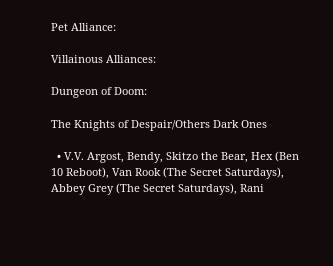Pet Alliance:

Villainous Alliances:

Dungeon of Doom:

The Knights of Despair/Others Dark Ones

  • V.V. Argost, Bendy, Skitzo the Bear, Hex (Ben 10 Reboot), Van Rook (The Secret Saturdays), Abbey Grey (The Secret Saturdays), Rani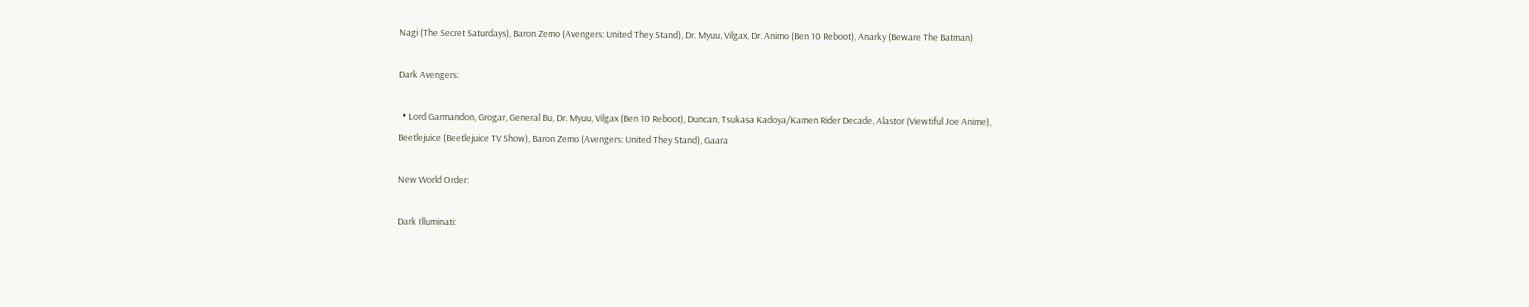Nagi (The Secret Saturdays), Baron Zemo (Avengers: United They Stand), Dr. Myuu, Vilgax, Dr. Animo (Ben 10 Reboot), Anarky (Beware The Batman)

Dark Avengers:

  • Lord Garmandon, Grogar, General Bu, Dr. Myuu, Vilgax (Ben 10 Reboot), Duncan, Tsukasa Kadoya/Kamen Rider Decade, Alastor (Viewtiful Joe Anime), Beetlejuice (Beetlejuice TV Show), Baron Zemo (Avengers: United They Stand), Gaara

New World Order:

Dark Illuminati: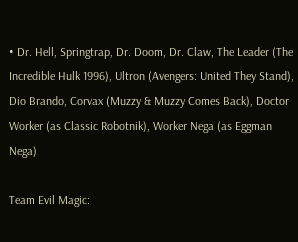• Dr. Hell, Springtrap, Dr. Doom, Dr. Claw, The Leader (The Incredible Hulk 1996), Ultron (Avengers: United They Stand), Dio Brando, Corvax (Muzzy & Muzzy Comes Back), Doctor Worker (as Classic Robotnik), Worker Nega (as Eggman Nega)

Team Evil Magic: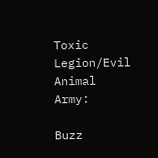Toxic Legion/Evil Animal Army:

Buzz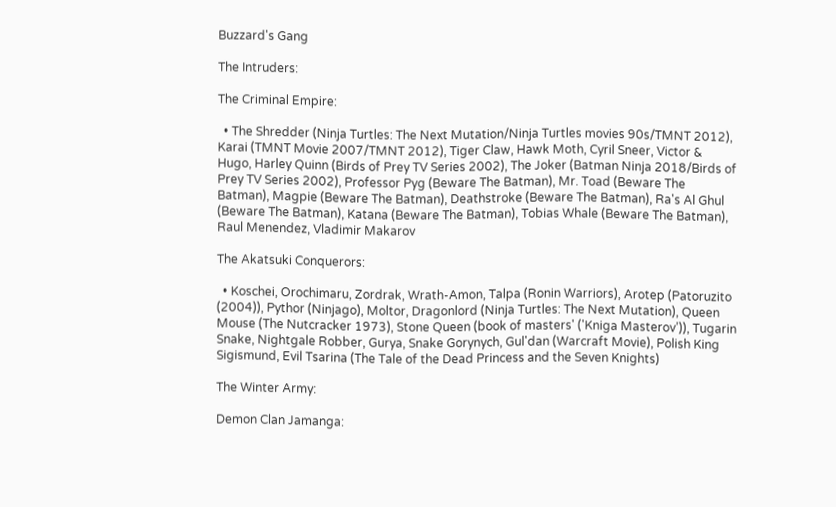Buzzard's Gang

The Intruders:

The Criminal Empire:

  • The Shredder (Ninja Turtles: The Next Mutation/Ninja Turtles movies 90s/TMNT 2012), Karai (TMNT Movie 2007/TMNT 2012), Tiger Claw, Hawk Moth, Cyril Sneer, Victor & Hugo, Harley Quinn (Birds of Prey TV Series 2002), The Joker (Batman Ninja 2018/Birds of Prey TV Series 2002), Professor Pyg (Beware The Batman), Mr. Toad (Beware The Batman), Magpie (Beware The Batman), Deathstroke (Beware The Batman), Ra's Al Ghul (Beware The Batman), Katana (Beware The Batman), Tobias Whale (Beware The Batman), Raul Menendez, Vladimir Makarov

The Akatsuki Conquerors:

  • Koschei, Orochimaru, Zordrak, Wrath-Amon, Talpa (Ronin Warriors), Arotep (Patoruzito (2004)), Pythor (Ninjago), Moltor, Dragonlord (Ninja Turtles: The Next Mutation), Queen Mouse (The Nutcracker 1973), Stone Queen (book of masters' ('Kniga Masterov’)), Tugarin Snake, Nightgale Robber, Gurya, Snake Gorynych, Gul'dan (Warcraft Movie), Polish King Sigismund, Evil Tsarina (The Tale of the Dead Princess and the Seven Knights)

The Winter Army:

Demon Clan Jamanga: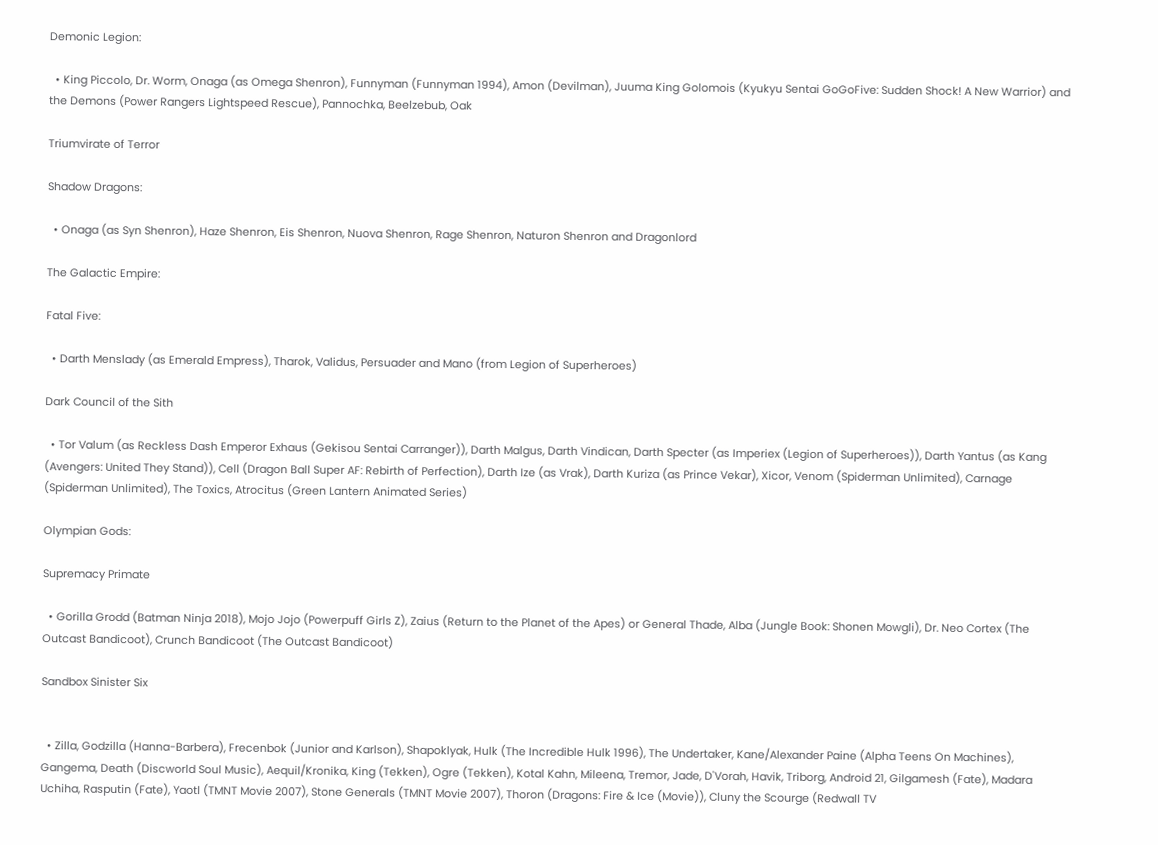Demonic Legion:

  • King Piccolo, Dr. Worm, Onaga (as Omega Shenron), Funnyman (Funnyman 1994), Amon (Devilman), Juuma King Golomois (Kyukyu Sentai GoGoFive: Sudden Shock! A New Warrior) and the Demons (Power Rangers Lightspeed Rescue), Pannochka, Beelzebub, Oak

Triumvirate of Terror

Shadow Dragons:

  • Onaga (as Syn Shenron), Haze Shenron, Eis Shenron, Nuova Shenron, Rage Shenron, Naturon Shenron and Dragonlord

The Galactic Empire:

Fatal Five:

  • Darth Menslady (as Emerald Empress), Tharok, Validus, Persuader and Mano (from Legion of Superheroes)

Dark Council of the Sith

  • Tor Valum (as Reckless Dash Emperor Exhaus (Gekisou Sentai Carranger)), Darth Malgus, Darth Vindican, Darth Specter (as Imperiex (Legion of Superheroes)), Darth Yantus (as Kang (Avengers: United They Stand)), Cell (Dragon Ball Super AF: Rebirth of Perfection), Darth Ize (as Vrak), Darth Kuriza (as Prince Vekar), Xicor, Venom (Spiderman Unlimited), Carnage (Spiderman Unlimited), The Toxics, Atrocitus (Green Lantern Animated Series)

Olympian Gods:

Supremacy Primate

  • Gorilla Grodd (Batman Ninja 2018), Mojo Jojo (Powerpuff Girls Z), Zaius (Return to the Planet of the Apes) or General Thade, Alba (Jungle Book: Shonen Mowgli), Dr. Neo Cortex (The Outcast Bandicoot), Crunch Bandicoot (The Outcast Bandicoot)

Sandbox Sinister Six


  • Zilla, Godzilla (Hanna-Barbera), Frecenbok (Junior and Karlson), Shapoklyak, Hulk (The Incredible Hulk 1996), The Undertaker, Kane/Alexander Paine (Alpha Teens On Machines), Gangema, Death (Discworld Soul Music), Aequil/Kronika, King (Tekken), Ogre (Tekken), Kotal Kahn, Mileena, Tremor, Jade, D'Vorah, Havik, Triborg, Android 21, Gilgamesh (Fate), Madara Uchiha, Rasputin (Fate), Yaotl (TMNT Movie 2007), Stone Generals (TMNT Movie 2007), Thoron (Dragons: Fire & Ice (Movie)), Cluny the Scourge (Redwall TV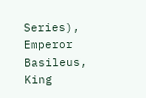Series), Emperor Basileus, King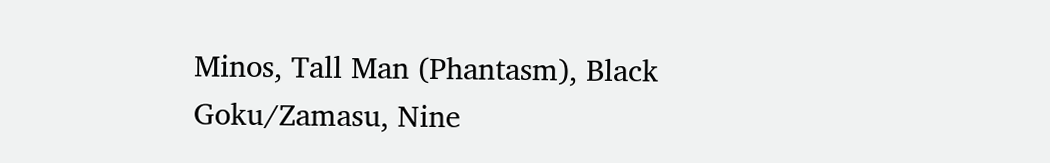Minos, Tall Man (Phantasm), Black Goku/Zamasu, Nine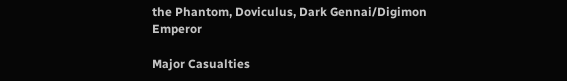the Phantom, Doviculus, Dark Gennai/Digimon Emperor

Major Casualties